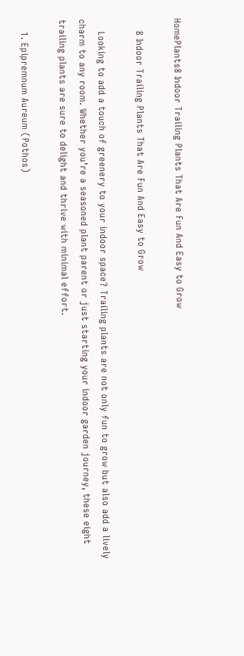HomePlants8 Indoor Trailing Plants That Are Fun And Easy to Grow

    8 Indoor Trailing Plants That Are Fun And Easy to Grow

    Looking to add a touch of greenery to your indoor space? Trailing plants are not only fun to grow but also add a lively charm to any room. Whether you’re a seasoned plant parent or just starting your indoor garden journey, these eight trailing plants are sure to delight and thrive with minimal effort.

    1. Epipremnum Aureum (Pothos)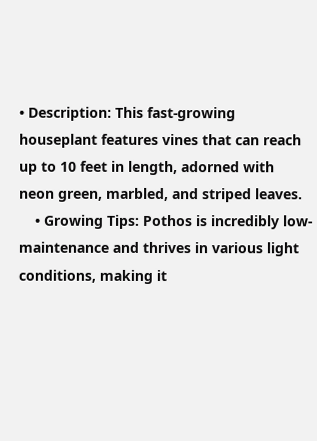• Description: This fast-growing houseplant features vines that can reach up to 10 feet in length, adorned with neon green, marbled, and striped leaves.
    • Growing Tips: Pothos is incredibly low-maintenance and thrives in various light conditions, making it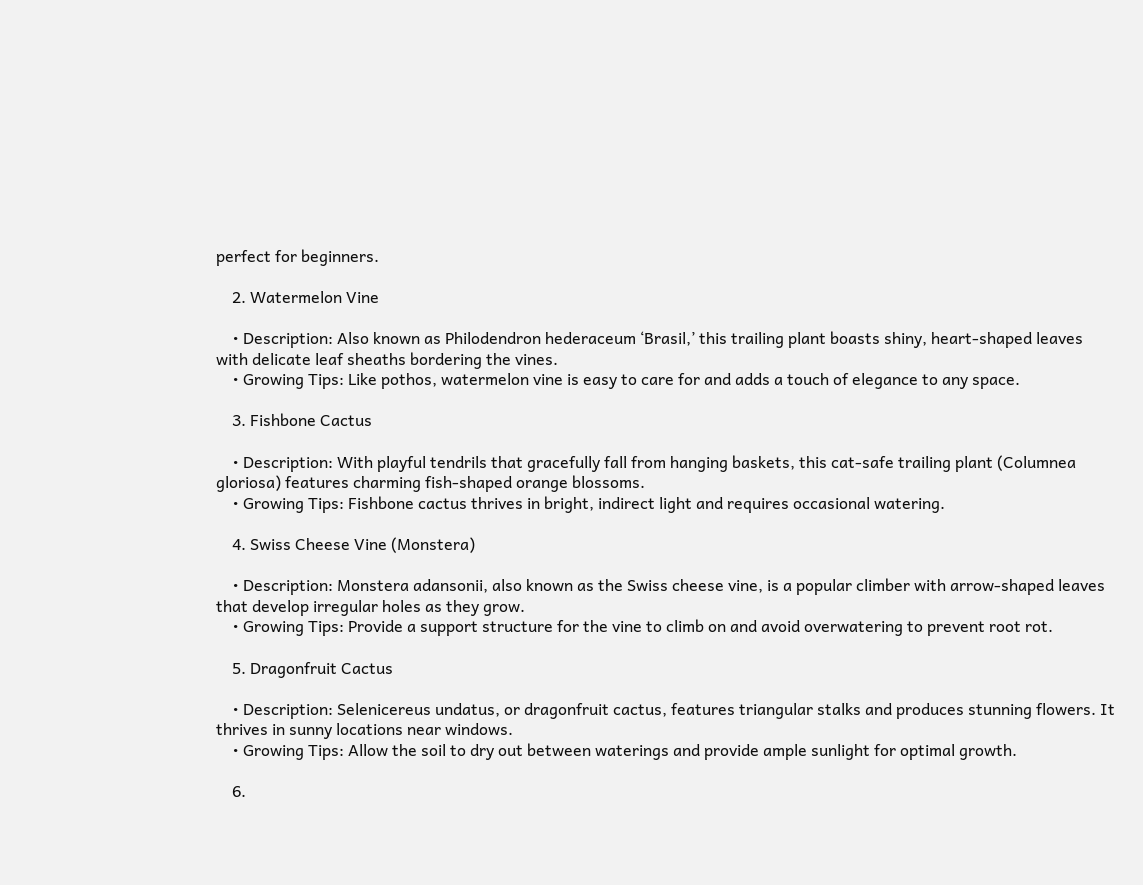perfect for beginners.

    2. Watermelon Vine

    • Description: Also known as Philodendron hederaceum ‘Brasil,’ this trailing plant boasts shiny, heart-shaped leaves with delicate leaf sheaths bordering the vines.
    • Growing Tips: Like pothos, watermelon vine is easy to care for and adds a touch of elegance to any space.

    3. Fishbone Cactus

    • Description: With playful tendrils that gracefully fall from hanging baskets, this cat-safe trailing plant (Columnea gloriosa) features charming fish-shaped orange blossoms.
    • Growing Tips: Fishbone cactus thrives in bright, indirect light and requires occasional watering.

    4. Swiss Cheese Vine (Monstera)

    • Description: Monstera adansonii, also known as the Swiss cheese vine, is a popular climber with arrow-shaped leaves that develop irregular holes as they grow.
    • Growing Tips: Provide a support structure for the vine to climb on and avoid overwatering to prevent root rot.

    5. Dragonfruit Cactus

    • Description: Selenicereus undatus, or dragonfruit cactus, features triangular stalks and produces stunning flowers. It thrives in sunny locations near windows.
    • Growing Tips: Allow the soil to dry out between waterings and provide ample sunlight for optimal growth.

    6.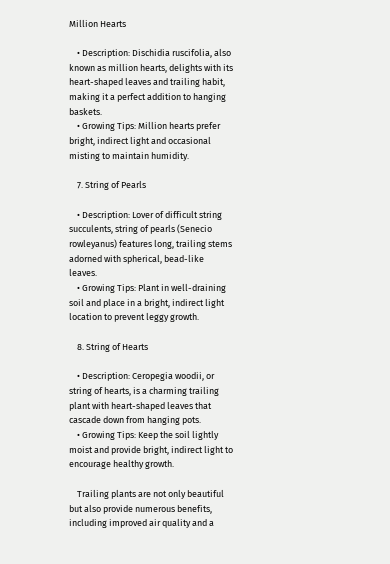Million Hearts

    • Description: Dischidia ruscifolia, also known as million hearts, delights with its heart-shaped leaves and trailing habit, making it a perfect addition to hanging baskets.
    • Growing Tips: Million hearts prefer bright, indirect light and occasional misting to maintain humidity.

    7. String of Pearls

    • Description: Lover of difficult string succulents, string of pearls (Senecio rowleyanus) features long, trailing stems adorned with spherical, bead-like leaves.
    • Growing Tips: Plant in well-draining soil and place in a bright, indirect light location to prevent leggy growth.

    8. String of Hearts

    • Description: Ceropegia woodii, or string of hearts, is a charming trailing plant with heart-shaped leaves that cascade down from hanging pots.
    • Growing Tips: Keep the soil lightly moist and provide bright, indirect light to encourage healthy growth.

    Trailing plants are not only beautiful but also provide numerous benefits, including improved air quality and a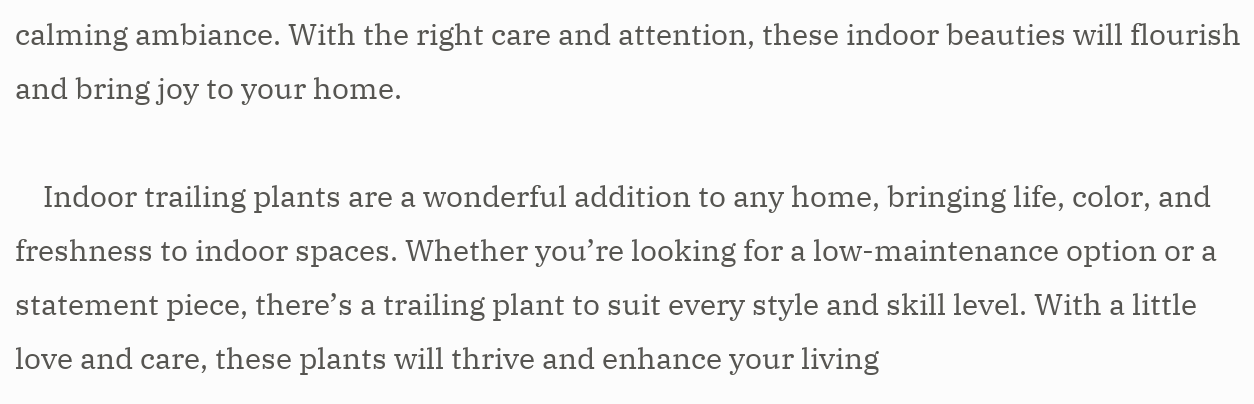calming ambiance. With the right care and attention, these indoor beauties will flourish and bring joy to your home.

    Indoor trailing plants are a wonderful addition to any home, bringing life, color, and freshness to indoor spaces. Whether you’re looking for a low-maintenance option or a statement piece, there’s a trailing plant to suit every style and skill level. With a little love and care, these plants will thrive and enhance your living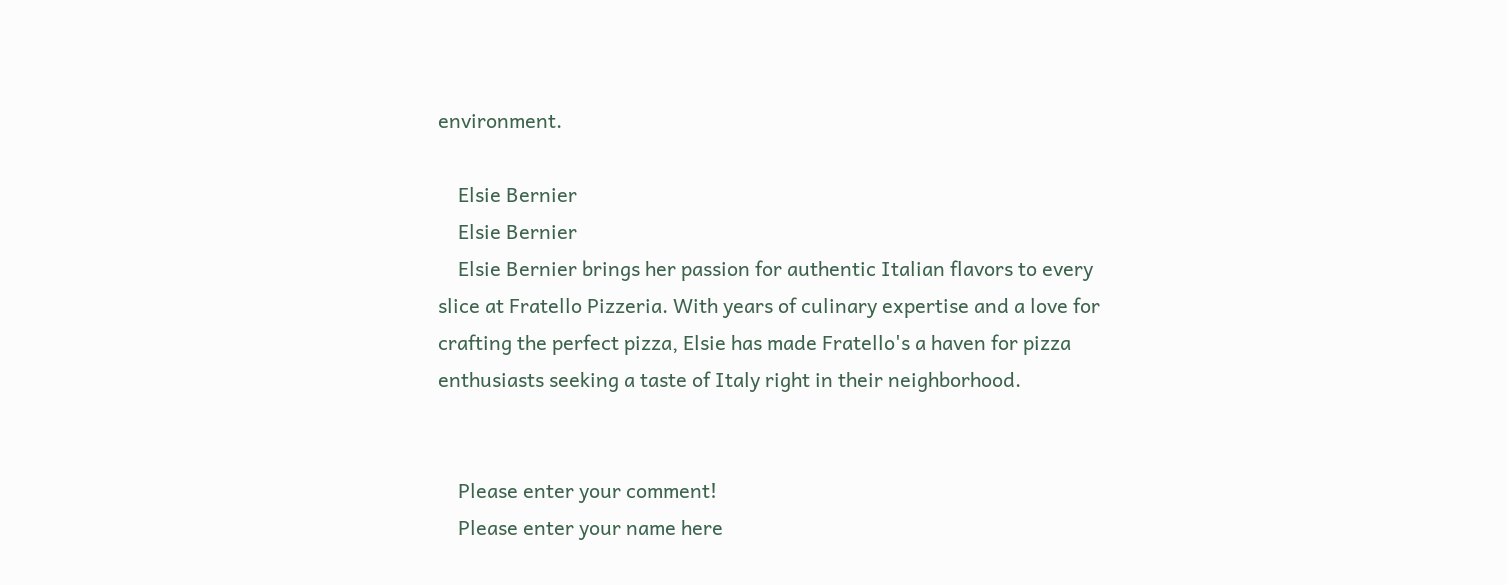environment.

    Elsie Bernier
    Elsie Bernier
    Elsie Bernier brings her passion for authentic Italian flavors to every slice at Fratello Pizzeria. With years of culinary expertise and a love for crafting the perfect pizza, Elsie has made Fratello's a haven for pizza enthusiasts seeking a taste of Italy right in their neighborhood.


    Please enter your comment!
    Please enter your name here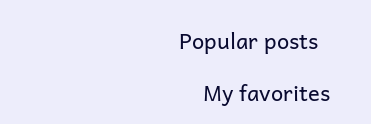Popular posts

    My favorites